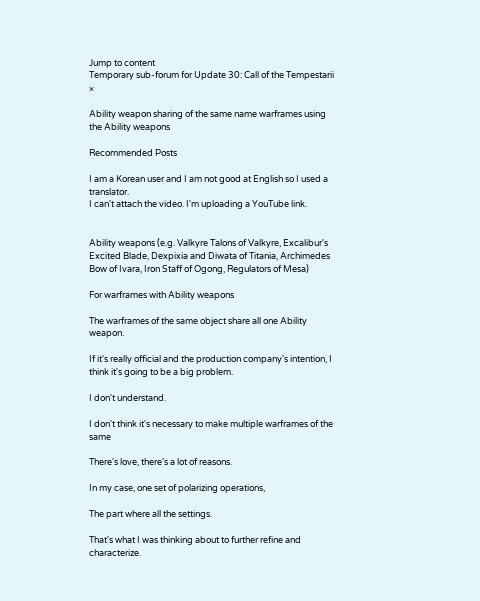Jump to content
Temporary sub-forum for Update 30: Call of the Tempestarii ×

Ability weapon sharing of the same name warframes using the Ability weapons

Recommended Posts

I am a Korean user and I am not good at English so I used a translator.
I can't attach the video. I'm uploading a YouTube link.


Ability weapons (e.g. Valkyre Talons of Valkyre, Excalibur's Excited Blade, Dexpixia and Diwata of Titania, Archimedes Bow of Ivara, Iron Staff of Ogong, Regulators of Mesa)

For warframes with Ability weapons

The warframes of the same object share all one Ability weapon.

If it's really official and the production company's intention, I think it's going to be a big problem.

I don't understand.

I don't think it's necessary to make multiple warframes of the same

There's love, there's a lot of reasons.

In my case, one set of polarizing operations,

The part where all the settings.

That's what I was thinking about to further refine and characterize.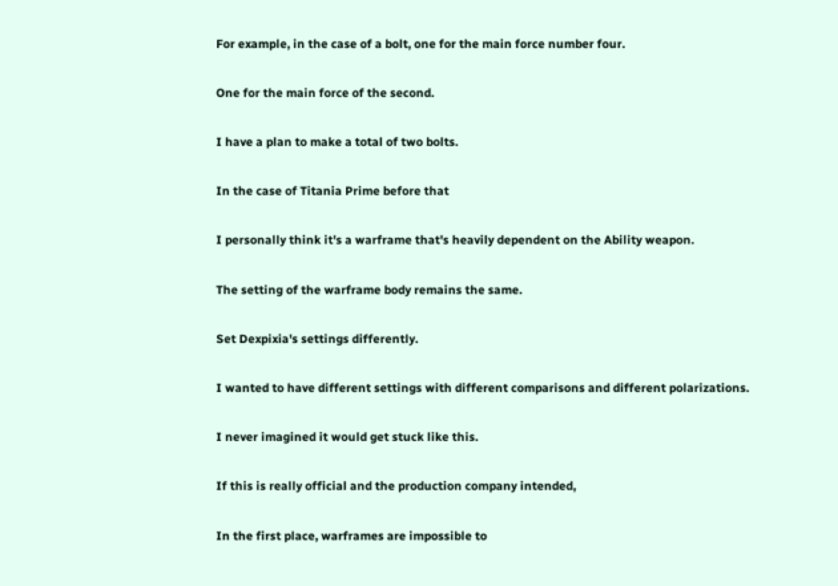For example, in the case of a bolt, one for the main force number four.

One for the main force of the second.

I have a plan to make a total of two bolts.

In the case of Titania Prime before that

I personally think it's a warframe that's heavily dependent on the Ability weapon.

The setting of the warframe body remains the same.

Set Dexpixia's settings differently.

I wanted to have different settings with different comparisons and different polarizations.

I never imagined it would get stuck like this.

If this is really official and the production company intended,

In the first place, warframes are impossible to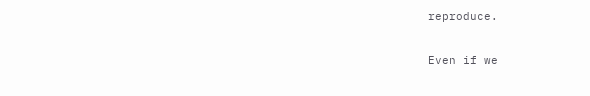reproduce.

Even if we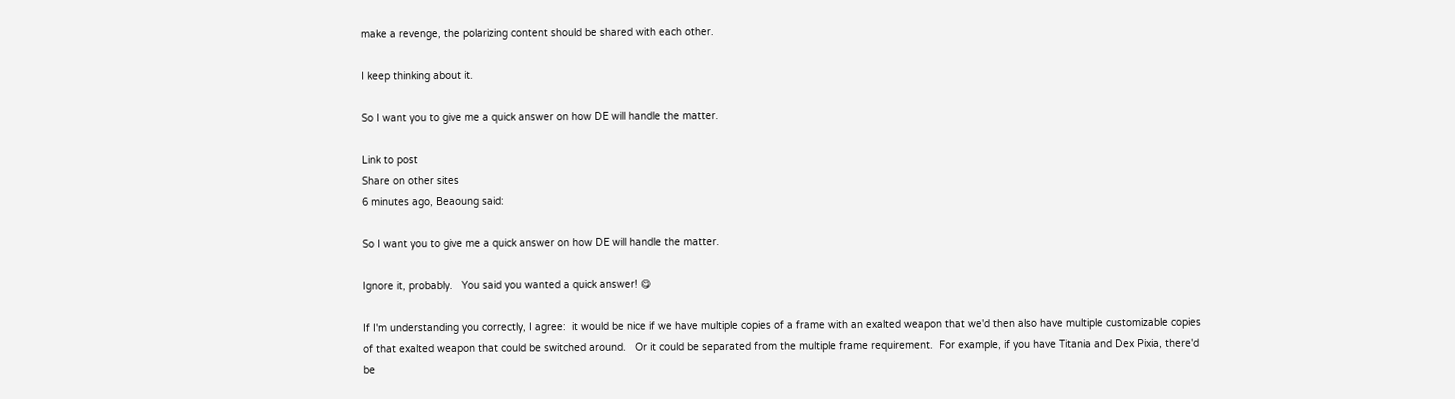make a revenge, the polarizing content should be shared with each other.

I keep thinking about it.

So I want you to give me a quick answer on how DE will handle the matter.

Link to post
Share on other sites
6 minutes ago, Beaoung said:

So I want you to give me a quick answer on how DE will handle the matter.

Ignore it, probably.   You said you wanted a quick answer! 😋

If I'm understanding you correctly, I agree:  it would be nice if we have multiple copies of a frame with an exalted weapon that we'd then also have multiple customizable copies of that exalted weapon that could be switched around.   Or it could be separated from the multiple frame requirement.  For example, if you have Titania and Dex Pixia, there'd be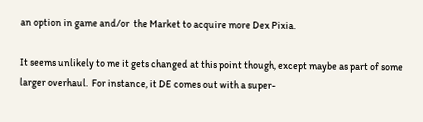an option in game and/or  the Market to acquire more Dex Pixia.

It seems unlikely to me it gets changed at this point though, except maybe as part of some larger overhaul.  For instance, it DE comes out with a super-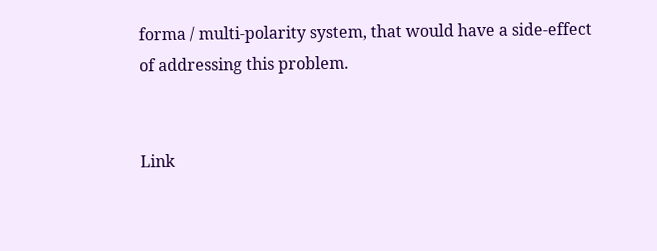forma / multi-polarity system, that would have a side-effect of addressing this problem.


Link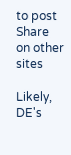to post
Share on other sites

Likely, DE's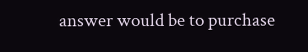answer would be to purchase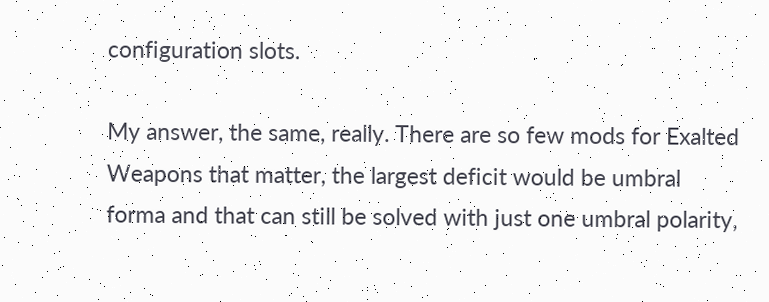configuration slots.

My answer, the same, really. There are so few mods for Exalted Weapons that matter, the largest deficit would be umbral forma and that can still be solved with just one umbral polarity,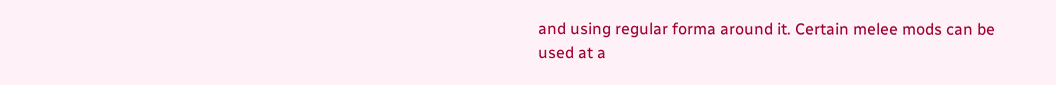and using regular forma around it. Certain melee mods can be used at a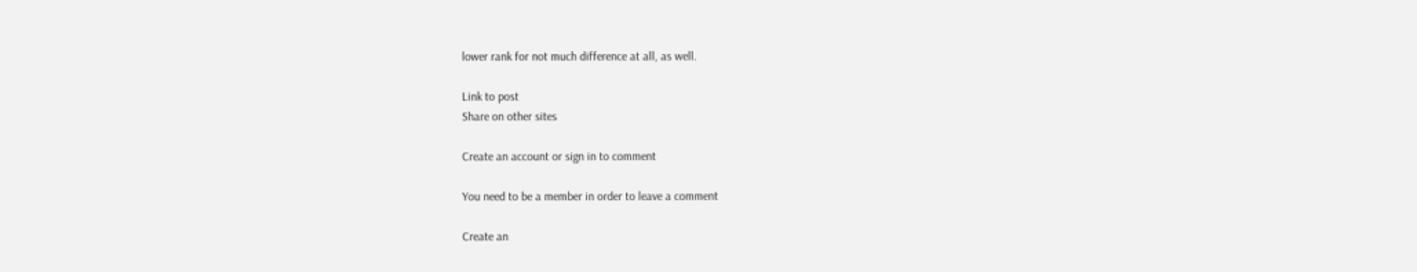lower rank for not much difference at all, as well.

Link to post
Share on other sites

Create an account or sign in to comment

You need to be a member in order to leave a comment

Create an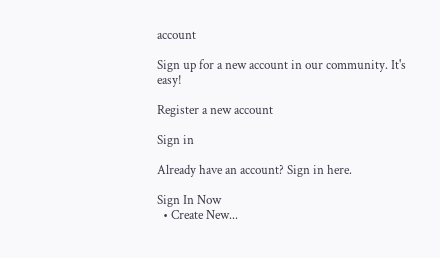account

Sign up for a new account in our community. It's easy!

Register a new account

Sign in

Already have an account? Sign in here.

Sign In Now
  • Create New...